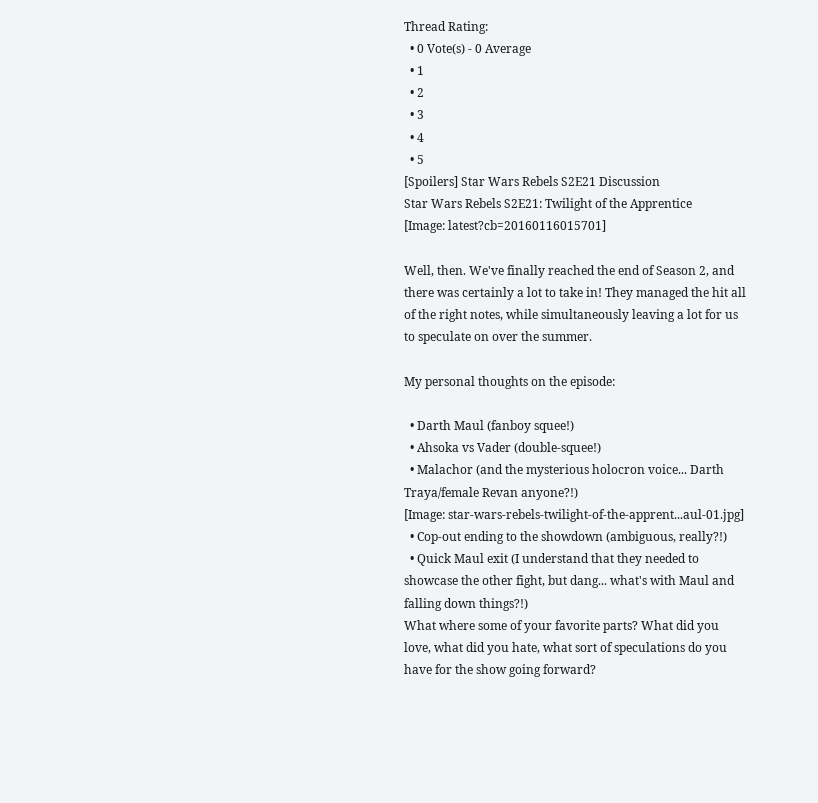Thread Rating:
  • 0 Vote(s) - 0 Average
  • 1
  • 2
  • 3
  • 4
  • 5
[Spoilers] Star Wars Rebels S2E21 Discussion
Star Wars Rebels S2E21: Twilight of the Apprentice
[Image: latest?cb=20160116015701]

Well, then. We've finally reached the end of Season 2, and there was certainly a lot to take in! They managed the hit all of the right notes, while simultaneously leaving a lot for us to speculate on over the summer.

My personal thoughts on the episode:

  • Darth Maul (fanboy squee!)
  • Ahsoka vs Vader (double-squee!)
  • Malachor (and the mysterious holocron voice... Darth Traya/female Revan anyone?!)
[Image: star-wars-rebels-twilight-of-the-apprent...aul-01.jpg]
  • Cop-out ending to the showdown (ambiguous, really?!)
  • Quick Maul exit (I understand that they needed to showcase the other fight, but dang... what's with Maul and falling down things?!)
What where some of your favorite parts? What did you love, what did you hate, what sort of speculations do you have for the show going forward?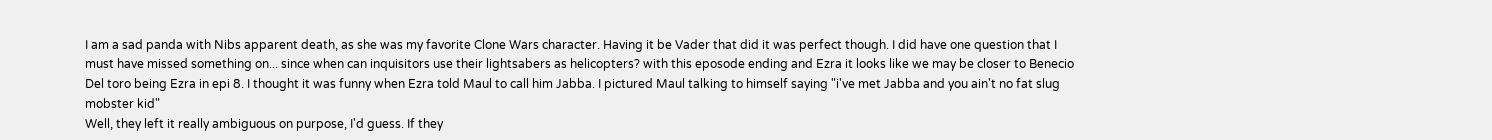I am a sad panda with Nibs apparent death, as she was my favorite Clone Wars character. Having it be Vader that did it was perfect though. I did have one question that I must have missed something on... since when can inquisitors use their lightsabers as helicopters? with this eposode ending and Ezra it looks like we may be closer to Benecio Del toro being Ezra in epi 8. I thought it was funny when Ezra told Maul to call him Jabba. I pictured Maul talking to himself saying "i've met Jabba and you ain't no fat slug mobster kid"
Well, they left it really ambiguous on purpose, I'd guess. If they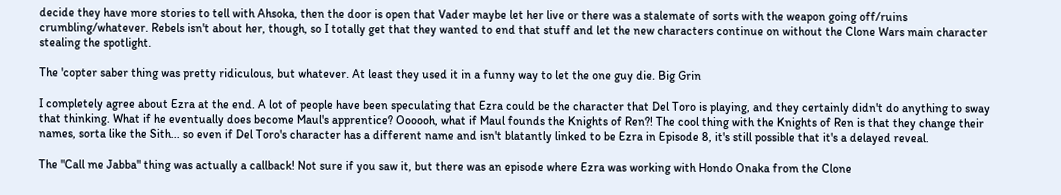decide they have more stories to tell with Ahsoka, then the door is open that Vader maybe let her live or there was a stalemate of sorts with the weapon going off/ruins crumbling/whatever. Rebels isn't about her, though, so I totally get that they wanted to end that stuff and let the new characters continue on without the Clone Wars main character stealing the spotlight.

The 'copter saber thing was pretty ridiculous, but whatever. At least they used it in a funny way to let the one guy die. Big Grin

I completely agree about Ezra at the end. A lot of people have been speculating that Ezra could be the character that Del Toro is playing, and they certainly didn't do anything to sway that thinking. What if he eventually does become Maul's apprentice? Oooooh, what if Maul founds the Knights of Ren?! The cool thing with the Knights of Ren is that they change their names, sorta like the Sith... so even if Del Toro's character has a different name and isn't blatantly linked to be Ezra in Episode 8, it's still possible that it's a delayed reveal.

The "Call me Jabba" thing was actually a callback! Not sure if you saw it, but there was an episode where Ezra was working with Hondo Onaka from the Clone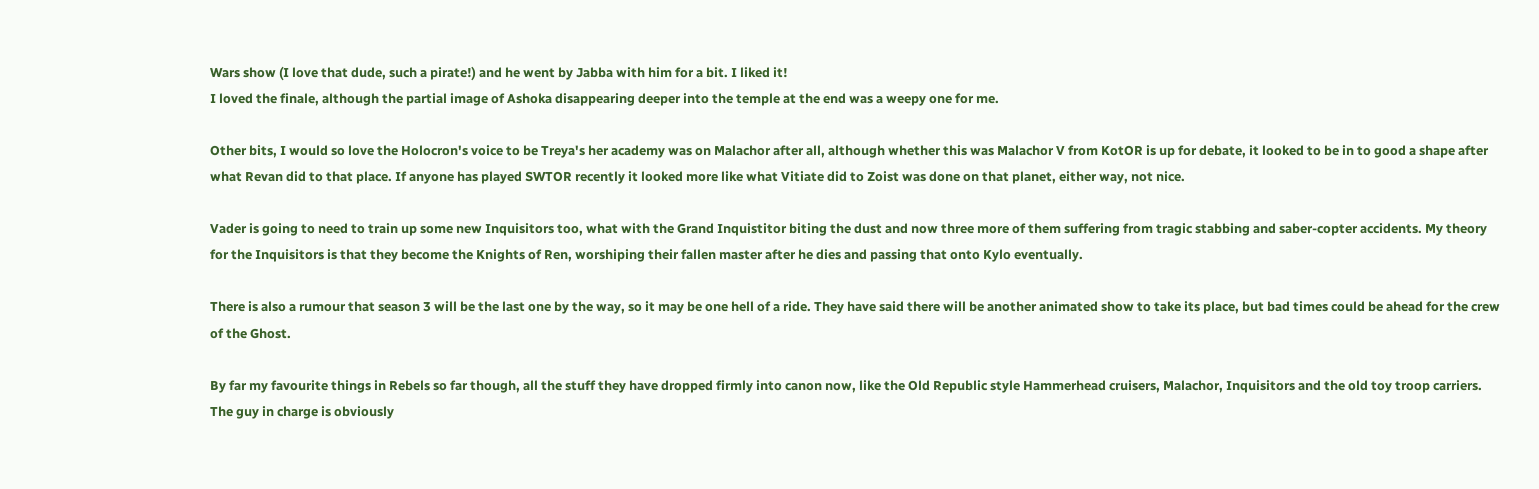Wars show (I love that dude, such a pirate!) and he went by Jabba with him for a bit. I liked it!
I loved the finale, although the partial image of Ashoka disappearing deeper into the temple at the end was a weepy one for me.

Other bits, I would so love the Holocron's voice to be Treya's her academy was on Malachor after all, although whether this was Malachor V from KotOR is up for debate, it looked to be in to good a shape after what Revan did to that place. If anyone has played SWTOR recently it looked more like what Vitiate did to Zoist was done on that planet, either way, not nice.

Vader is going to need to train up some new Inquisitors too, what with the Grand Inquistitor biting the dust and now three more of them suffering from tragic stabbing and saber-copter accidents. My theory for the Inquisitors is that they become the Knights of Ren, worshiping their fallen master after he dies and passing that onto Kylo eventually.

There is also a rumour that season 3 will be the last one by the way, so it may be one hell of a ride. They have said there will be another animated show to take its place, but bad times could be ahead for the crew of the Ghost.

By far my favourite things in Rebels so far though, all the stuff they have dropped firmly into canon now, like the Old Republic style Hammerhead cruisers, Malachor, Inquisitors and the old toy troop carriers. The guy in charge is obviously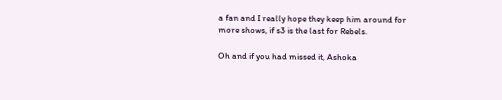a fan and I really hope they keep him around for more shows, if s3 is the last for Rebels.

Oh and if you had missed it, Ashoka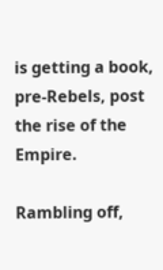is getting a book, pre-Rebels, post the rise of the Empire.

Rambling off,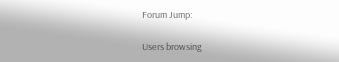Forum Jump:

Users browsing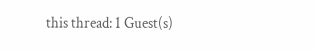this thread: 1 Guest(s)